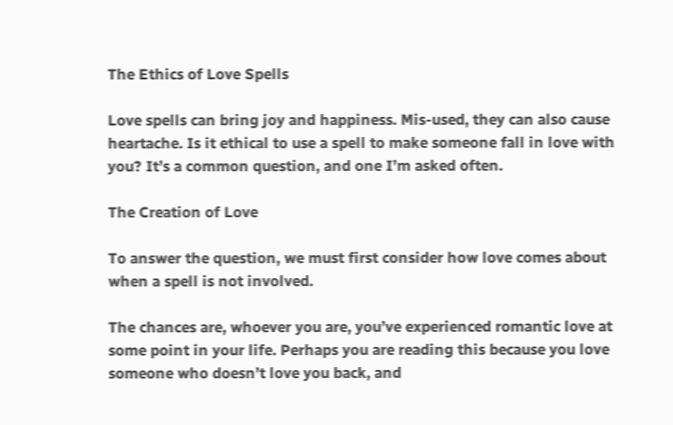The Ethics of Love Spells

Love spells can bring joy and happiness. Mis-used, they can also cause heartache. Is it ethical to use a spell to make someone fall in love with you? It’s a common question, and one I’m asked often.

The Creation of Love

To answer the question, we must first consider how love comes about when a spell is not involved.

The chances are, whoever you are, you’ve experienced romantic love at some point in your life. Perhaps you are reading this because you love someone who doesn’t love you back, and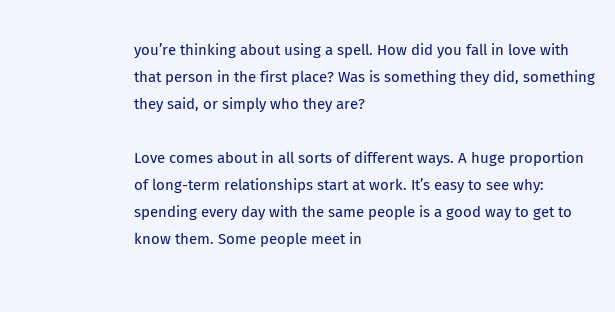you’re thinking about using a spell. How did you fall in love with that person in the first place? Was is something they did, something they said, or simply who they are?

Love comes about in all sorts of different ways. A huge proportion of long-term relationships start at work. It’s easy to see why: spending every day with the same people is a good way to get to know them. Some people meet in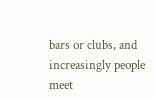bars or clubs, and increasingly people meet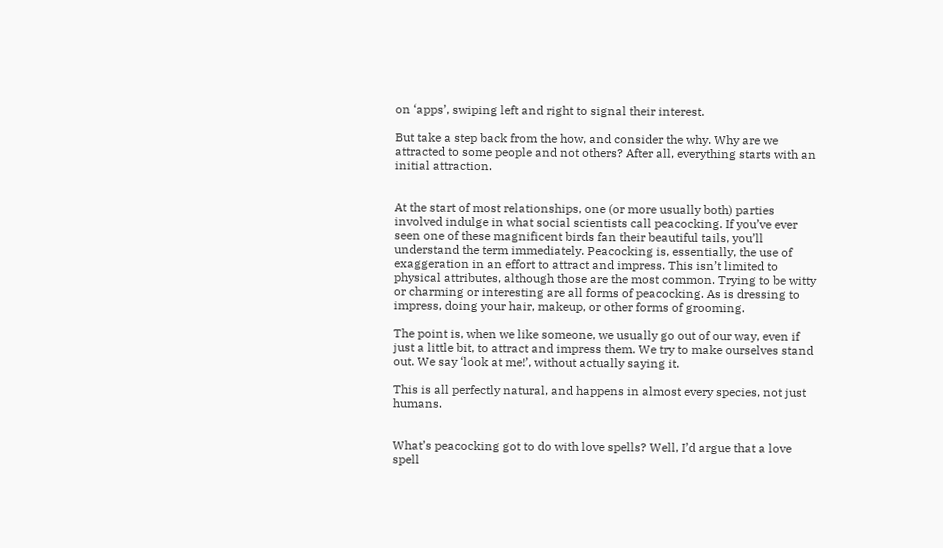on ‘apps’, swiping left and right to signal their interest.

But take a step back from the how, and consider the why. Why are we attracted to some people and not others? After all, everything starts with an initial attraction.


At the start of most relationships, one (or more usually both) parties involved indulge in what social scientists call peacocking. If you’ve ever seen one of these magnificent birds fan their beautiful tails, you’ll understand the term immediately. Peacocking is, essentially, the use of exaggeration in an effort to attract and impress. This isn’t limited to physical attributes, although those are the most common. Trying to be witty or charming or interesting are all forms of peacocking. As is dressing to impress, doing your hair, makeup, or other forms of grooming.

The point is, when we like someone, we usually go out of our way, even if just a little bit, to attract and impress them. We try to make ourselves stand out. We say ‘look at me!’, without actually saying it.

This is all perfectly natural, and happens in almost every species, not just humans.


What’s peacocking got to do with love spells? Well, I’d argue that a love spell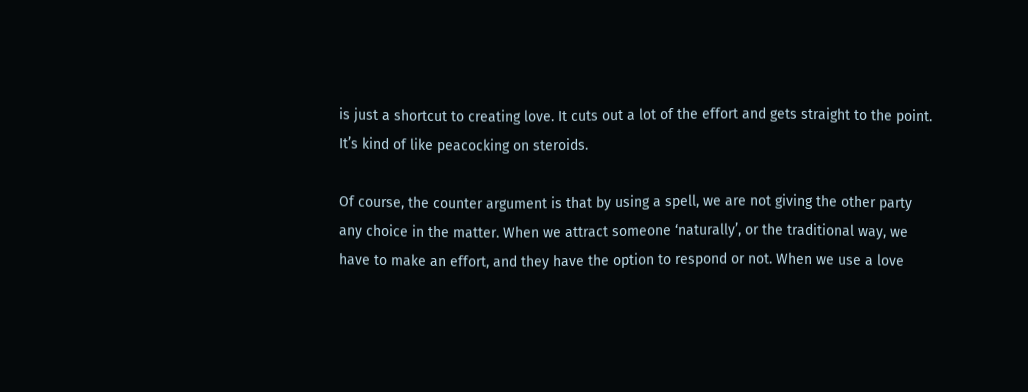is just a shortcut to creating love. It cuts out a lot of the effort and gets straight to the point. It’s kind of like peacocking on steroids.

Of course, the counter argument is that by using a spell, we are not giving the other party any choice in the matter. When we attract someone ‘naturally’, or the traditional way, we have to make an effort, and they have the option to respond or not. When we use a love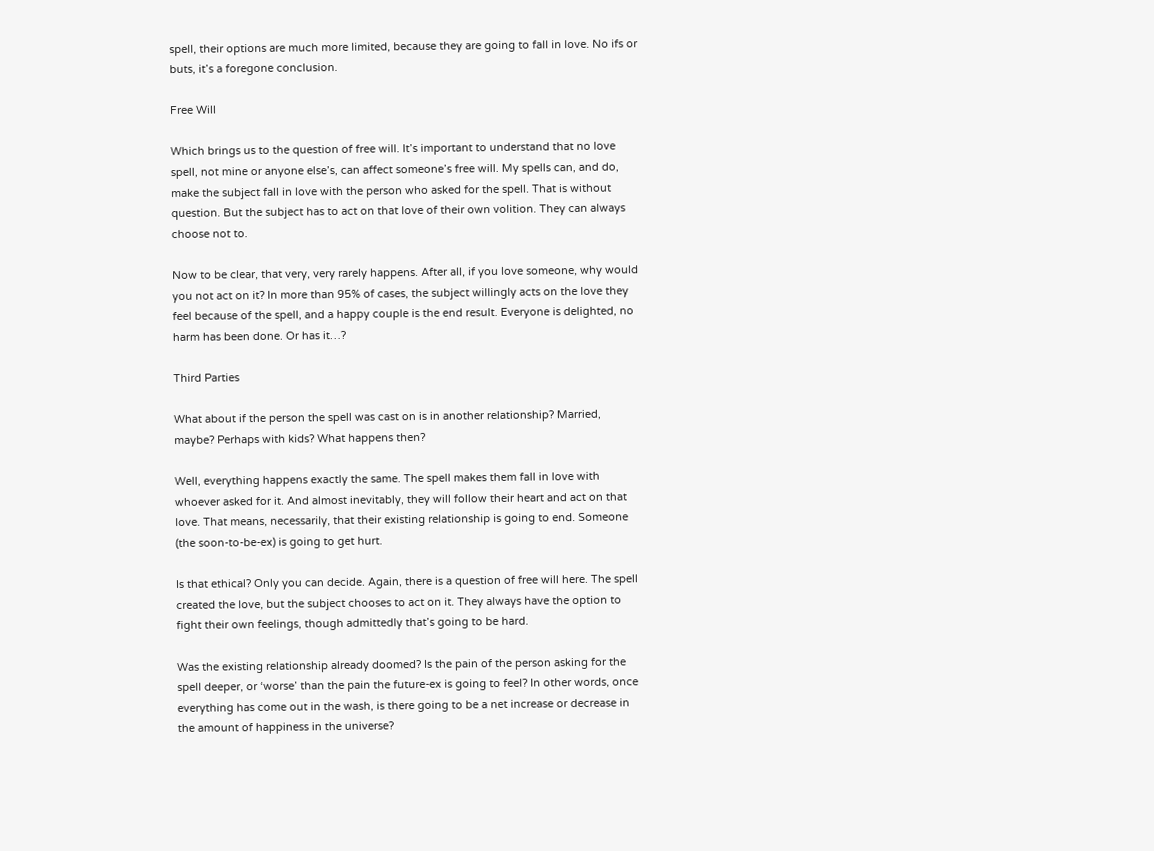spell, their options are much more limited, because they are going to fall in love. No ifs or buts, it’s a foregone conclusion.

Free Will

Which brings us to the question of free will. It’s important to understand that no love spell, not mine or anyone else’s, can affect someone’s free will. My spells can, and do, make the subject fall in love with the person who asked for the spell. That is without question. But the subject has to act on that love of their own volition. They can always choose not to.

Now to be clear, that very, very rarely happens. After all, if you love someone, why would you not act on it? In more than 95% of cases, the subject willingly acts on the love they feel because of the spell, and a happy couple is the end result. Everyone is delighted, no harm has been done. Or has it…?

Third Parties

What about if the person the spell was cast on is in another relationship? Married, maybe? Perhaps with kids? What happens then?

Well, everything happens exactly the same. The spell makes them fall in love with whoever asked for it. And almost inevitably, they will follow their heart and act on that love. That means, necessarily, that their existing relationship is going to end. Someone (the soon-to-be-ex) is going to get hurt.

Is that ethical? Only you can decide. Again, there is a question of free will here. The spell created the love, but the subject chooses to act on it. They always have the option to fight their own feelings, though admittedly that’s going to be hard.

Was the existing relationship already doomed? Is the pain of the person asking for the spell deeper, or ‘worse’ than the pain the future-ex is going to feel? In other words, once everything has come out in the wash, is there going to be a net increase or decrease in the amount of happiness in the universe?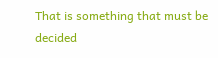That is something that must be decided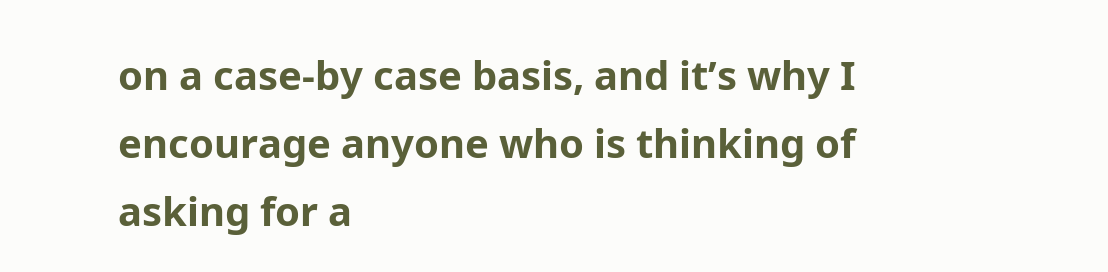on a case-by case basis, and it’s why I encourage anyone who is thinking of asking for a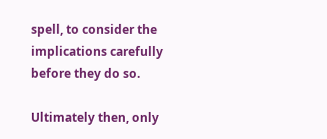spell, to consider the implications carefully before they do so.

Ultimately then, only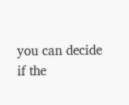you can decide if the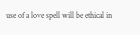use of a love spell will be ethical in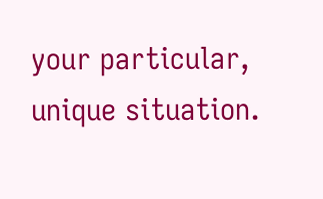your particular, unique situation.